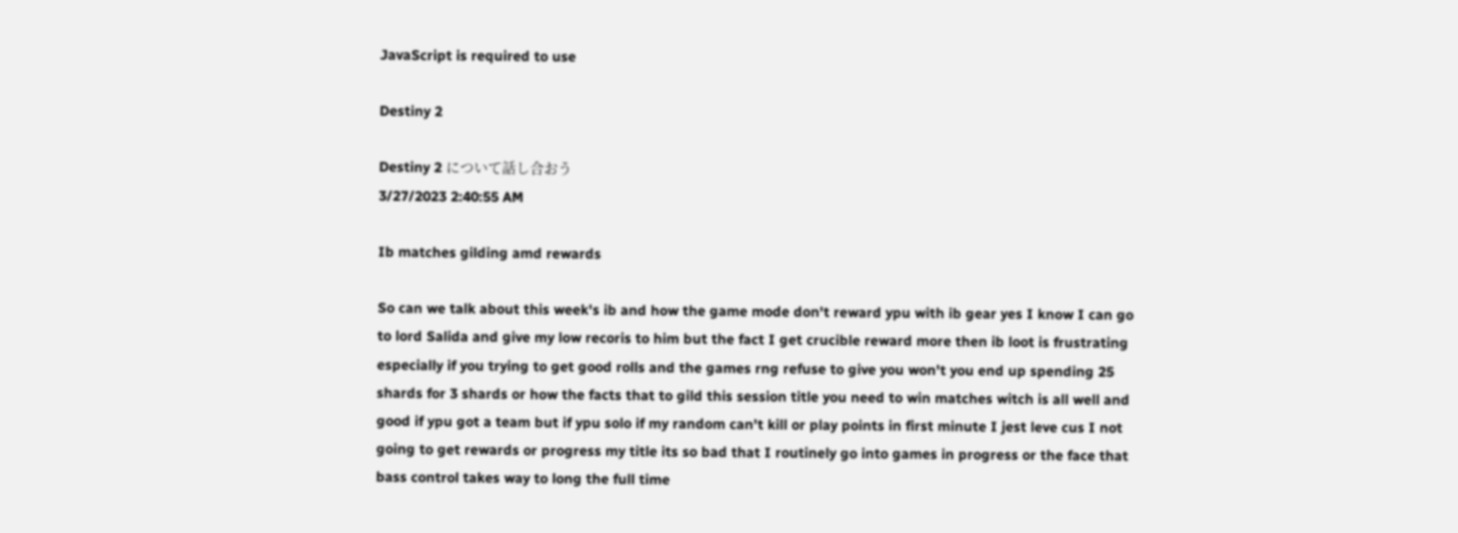JavaScript is required to use

Destiny 2

Destiny 2 について話し合おう
3/27/2023 2:40:55 AM

Ib matches gilding amd rewards

So can we talk about this week's ib and how the game mode don't reward ypu with ib gear yes I know I can go to lord Salida and give my low recoris to him but the fact I get crucible reward more then ib loot is frustrating especially if you trying to get good rolls and the games rng refuse to give you won't you end up spending 25 shards for 3 shards or how the facts that to gild this session title you need to win matches witch is all well and good if ypu got a team but if ypu solo if my random can't kill or play points in first minute I jest leve cus I not going to get rewards or progress my title its so bad that I routinely go into games in progress or the face that bass control takes way to long the full time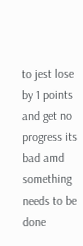to jest lose by 1 points and get no progress its bad amd something needs to be done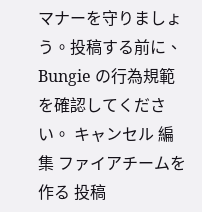マナーを守りましょう。投稿する前に、Bungie の行為規範を確認してください。 キャンセル 編集 ファイアチームを作る 投稿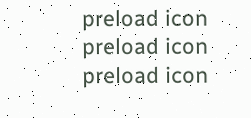preload icon
preload icon
preload icon